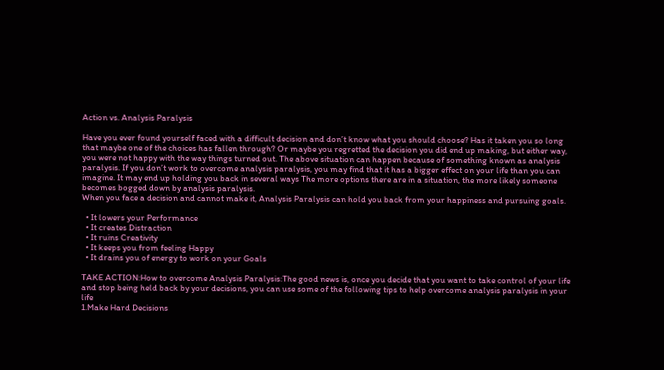Action vs. Analysis Paralysis

Have you ever found yourself faced with a difficult decision and don’t know what you should choose? Has it taken you so long that maybe one of the choices has fallen through? Or maybe you regretted the decision you did end up making, but either way, you were not happy with the way things turned out. The above situation can happen because of something known as analysis paralysis. If you don’t work to overcome analysis paralysis, you may find that it has a bigger effect on your life than you can imagine. It may end up holding you back in several ways The more options there are in a situation, the more likely someone becomes bogged down by analysis paralysis.
When you face a decision and cannot make it, Analysis Paralysis can hold you back from your happiness and pursuing goals.

  • It lowers your Performance
  • It creates Distraction
  • It ruins Creativity
  • It keeps you from feeling Happy
  • It drains you of energy to work on your Goals

TAKE ACTION:How to overcome Analysis Paralysis:The good news is, once you decide that you want to take control of your life and stop being held back by your decisions, you can use some of the following tips to help overcome analysis paralysis in your life
1.Make Hard Decisions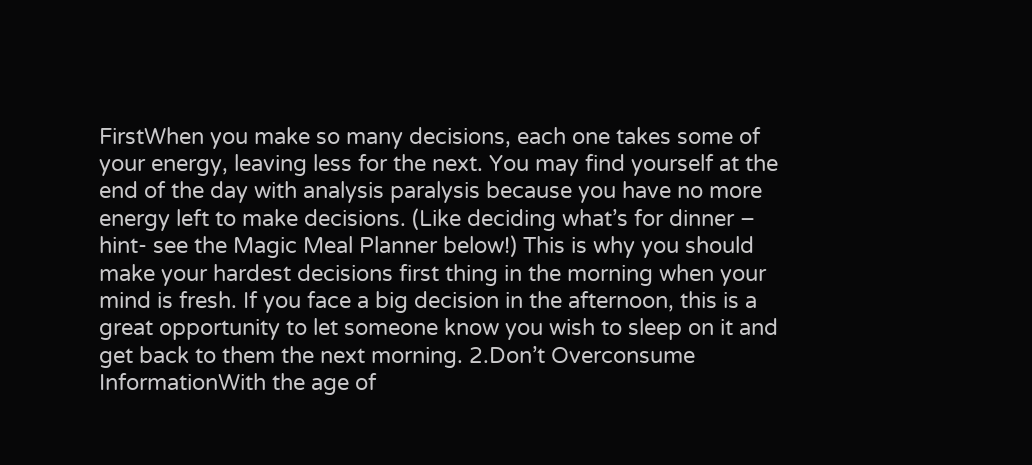FirstWhen you make so many decisions, each one takes some of your energy, leaving less for the next. You may find yourself at the end of the day with analysis paralysis because you have no more energy left to make decisions. (Like deciding what’s for dinner – hint- see the Magic Meal Planner below!) This is why you should make your hardest decisions first thing in the morning when your mind is fresh. If you face a big decision in the afternoon, this is a great opportunity to let someone know you wish to sleep on it and get back to them the next morning. 2.Don’t Overconsume InformationWith the age of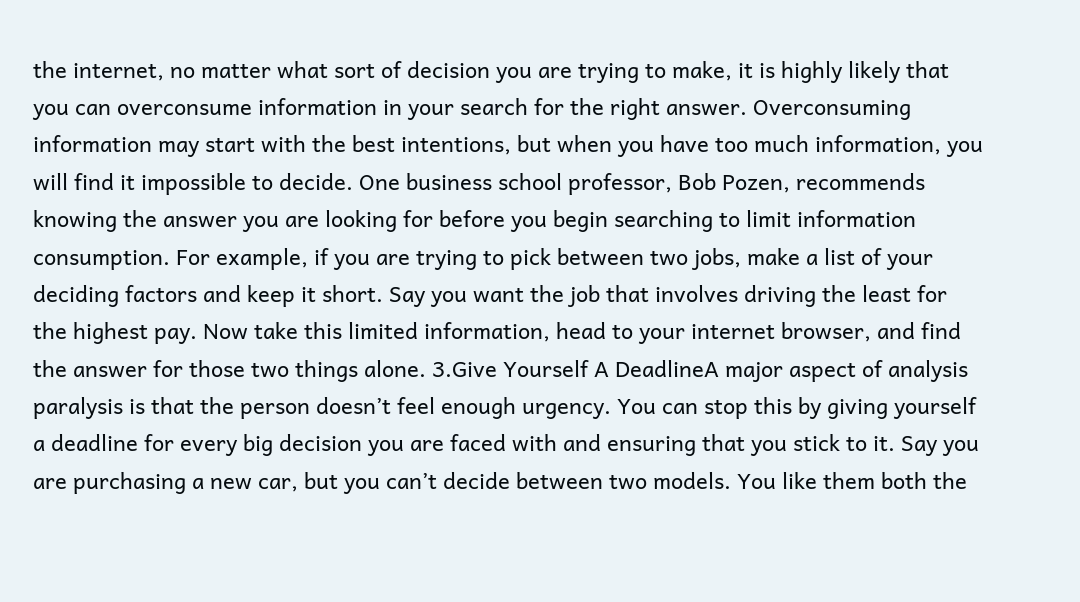the internet, no matter what sort of decision you are trying to make, it is highly likely that you can overconsume information in your search for the right answer. Overconsuming information may start with the best intentions, but when you have too much information, you will find it impossible to decide. One business school professor, Bob Pozen, recommends knowing the answer you are looking for before you begin searching to limit information consumption. For example, if you are trying to pick between two jobs, make a list of your deciding factors and keep it short. Say you want the job that involves driving the least for the highest pay. Now take this limited information, head to your internet browser, and find the answer for those two things alone. 3.Give Yourself A DeadlineA major aspect of analysis paralysis is that the person doesn’t feel enough urgency. You can stop this by giving yourself a deadline for every big decision you are faced with and ensuring that you stick to it. Say you are purchasing a new car, but you can’t decide between two models. You like them both the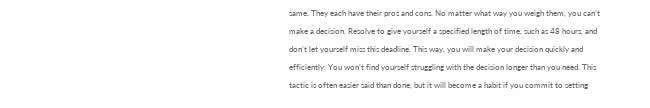same. They each have their pros and cons. No matter what way you weigh them, you can’t make a decision. Resolve to give yourself a specified length of time, such as 48 hours, and don’t let yourself miss this deadline. This way, you will make your decision quickly and efficiently. You won’t find yourself struggling with the decision longer than you need. This tactic is often easier said than done, but it will become a habit if you commit to setting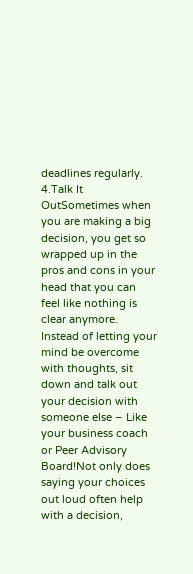deadlines regularly. 4.Talk It OutSometimes when you are making a big decision, you get so wrapped up in the pros and cons in your head that you can feel like nothing is clear anymore. Instead of letting your mind be overcome with thoughts, sit down and talk out your decision with someone else – Like your business coach or Peer Advisory Board!Not only does saying your choices out loud often help with a decision,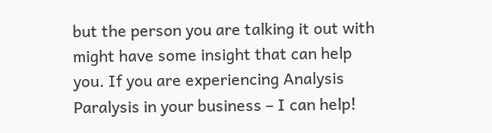but the person you are talking it out with might have some insight that can help you. If you are experiencing Analysis Paralysis in your business – I can help!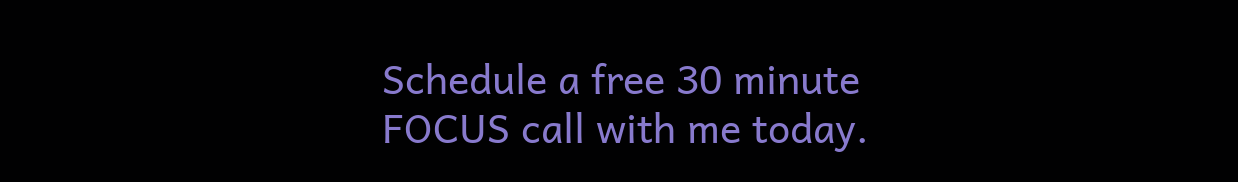Schedule a free 30 minute FOCUS call with me today.